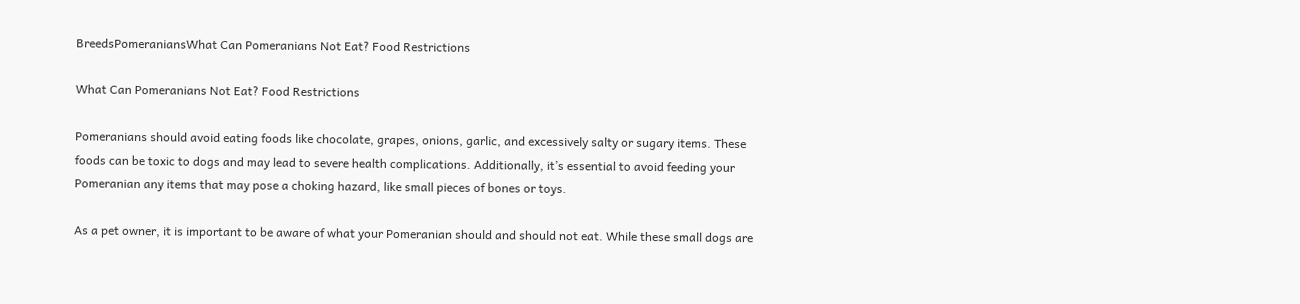BreedsPomeraniansWhat Can Pomeranians Not Eat? Food Restrictions

What Can Pomeranians Not Eat? Food Restrictions

Pomeranians should avoid eating foods like chocolate, grapes, onions, garlic, and excessively salty or sugary items. These foods can be toxic to dogs and may lead to severe health complications. Additionally, it’s essential to avoid feeding your Pomeranian any items that may pose a choking hazard, like small pieces of bones or toys.

As a pet owner, it is important to be aware of what your Pomeranian should and should not eat. While these small dogs are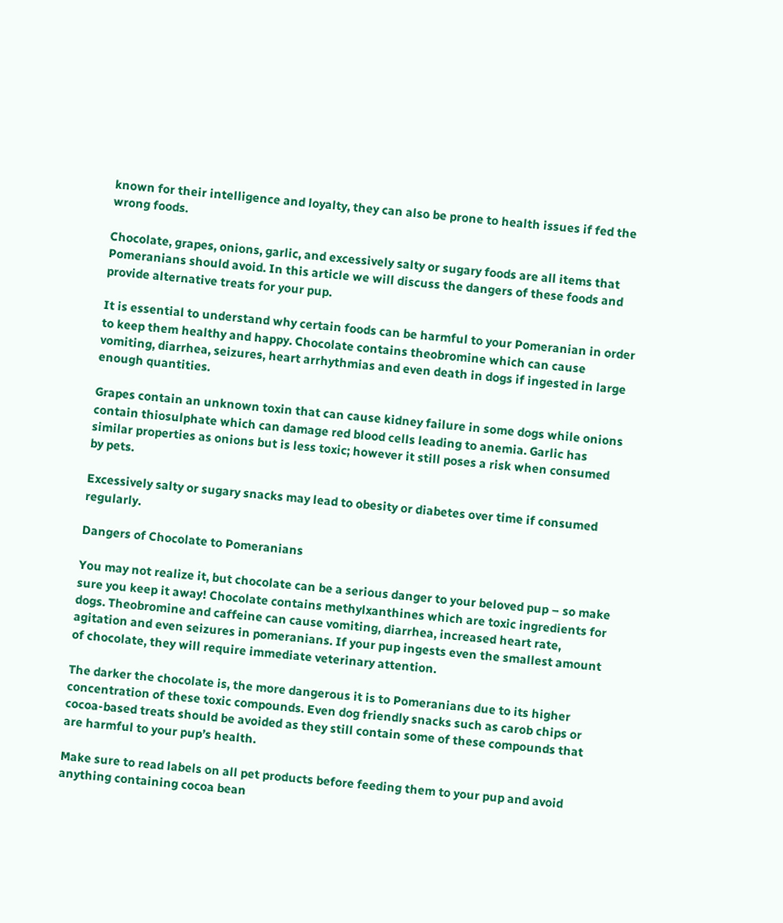known for their intelligence and loyalty, they can also be prone to health issues if fed the wrong foods.

Chocolate, grapes, onions, garlic, and excessively salty or sugary foods are all items that Pomeranians should avoid. In this article we will discuss the dangers of these foods and provide alternative treats for your pup.

It is essential to understand why certain foods can be harmful to your Pomeranian in order to keep them healthy and happy. Chocolate contains theobromine which can cause vomiting, diarrhea, seizures, heart arrhythmias and even death in dogs if ingested in large enough quantities.

Grapes contain an unknown toxin that can cause kidney failure in some dogs while onions contain thiosulphate which can damage red blood cells leading to anemia. Garlic has similar properties as onions but is less toxic; however it still poses a risk when consumed by pets.

Excessively salty or sugary snacks may lead to obesity or diabetes over time if consumed regularly.

Dangers of Chocolate to Pomeranians

You may not realize it, but chocolate can be a serious danger to your beloved pup – so make sure you keep it away! Chocolate contains methylxanthines which are toxic ingredients for dogs. Theobromine and caffeine can cause vomiting, diarrhea, increased heart rate, agitation and even seizures in pomeranians. If your pup ingests even the smallest amount of chocolate, they will require immediate veterinary attention.

The darker the chocolate is, the more dangerous it is to Pomeranians due to its higher concentration of these toxic compounds. Even dog friendly snacks such as carob chips or cocoa-based treats should be avoided as they still contain some of these compounds that are harmful to your pup’s health.

Make sure to read labels on all pet products before feeding them to your pup and avoid anything containing cocoa bean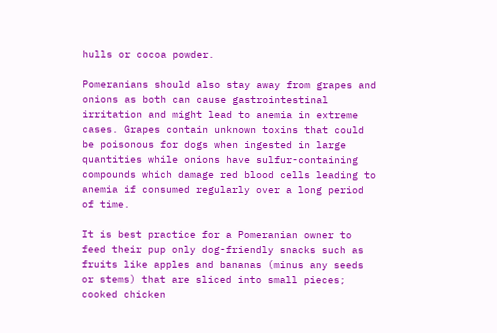hulls or cocoa powder.

Pomeranians should also stay away from grapes and onions as both can cause gastrointestinal irritation and might lead to anemia in extreme cases. Grapes contain unknown toxins that could be poisonous for dogs when ingested in large quantities while onions have sulfur-containing compounds which damage red blood cells leading to anemia if consumed regularly over a long period of time.

It is best practice for a Pomeranian owner to feed their pup only dog-friendly snacks such as fruits like apples and bananas (minus any seeds or stems) that are sliced into small pieces; cooked chicken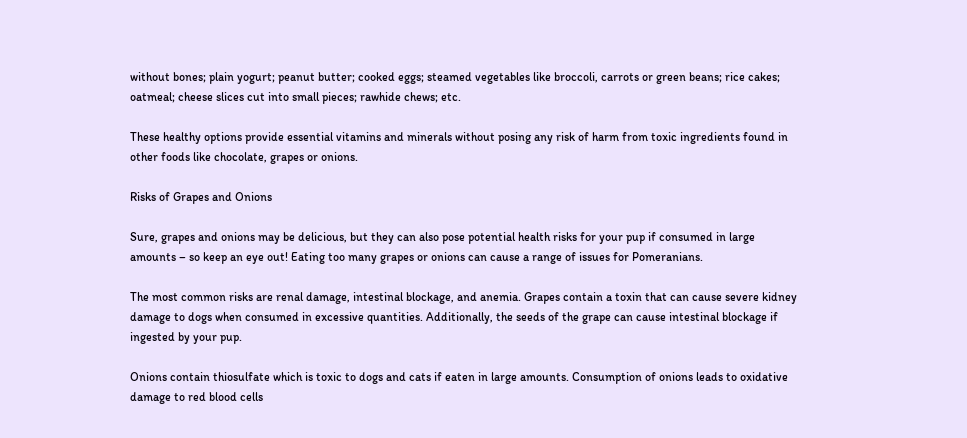without bones; plain yogurt; peanut butter; cooked eggs; steamed vegetables like broccoli, carrots or green beans; rice cakes; oatmeal; cheese slices cut into small pieces; rawhide chews; etc.

These healthy options provide essential vitamins and minerals without posing any risk of harm from toxic ingredients found in other foods like chocolate, grapes or onions.

Risks of Grapes and Onions

Sure, grapes and onions may be delicious, but they can also pose potential health risks for your pup if consumed in large amounts – so keep an eye out! Eating too many grapes or onions can cause a range of issues for Pomeranians.

The most common risks are renal damage, intestinal blockage, and anemia. Grapes contain a toxin that can cause severe kidney damage to dogs when consumed in excessive quantities. Additionally, the seeds of the grape can cause intestinal blockage if ingested by your pup.

Onions contain thiosulfate which is toxic to dogs and cats if eaten in large amounts. Consumption of onions leads to oxidative damage to red blood cells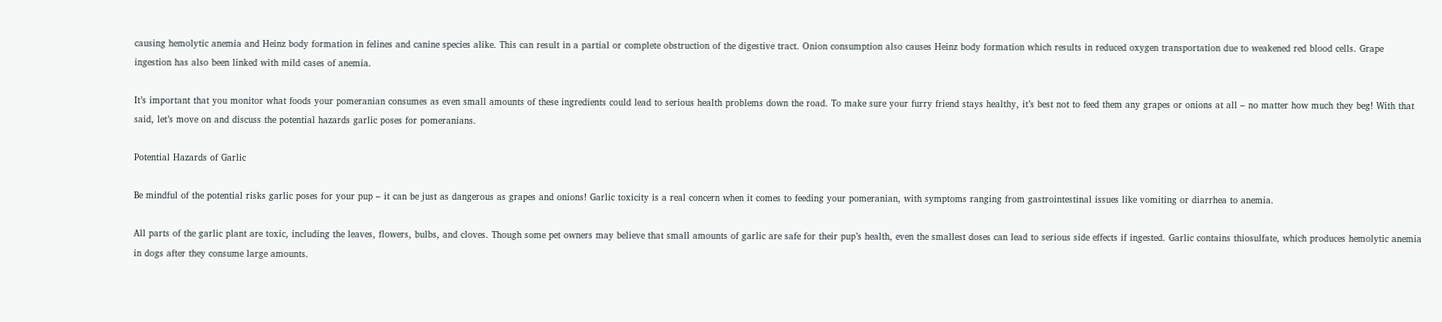causing hemolytic anemia and Heinz body formation in felines and canine species alike. This can result in a partial or complete obstruction of the digestive tract. Onion consumption also causes Heinz body formation which results in reduced oxygen transportation due to weakened red blood cells. Grape ingestion has also been linked with mild cases of anemia.

It’s important that you monitor what foods your pomeranian consumes as even small amounts of these ingredients could lead to serious health problems down the road. To make sure your furry friend stays healthy, it’s best not to feed them any grapes or onions at all – no matter how much they beg! With that said, let’s move on and discuss the potential hazards garlic poses for pomeranians.

Potential Hazards of Garlic

Be mindful of the potential risks garlic poses for your pup – it can be just as dangerous as grapes and onions! Garlic toxicity is a real concern when it comes to feeding your pomeranian, with symptoms ranging from gastrointestinal issues like vomiting or diarrhea to anemia.

All parts of the garlic plant are toxic, including the leaves, flowers, bulbs, and cloves. Though some pet owners may believe that small amounts of garlic are safe for their pup’s health, even the smallest doses can lead to serious side effects if ingested. Garlic contains thiosulfate, which produces hemolytic anemia in dogs after they consume large amounts.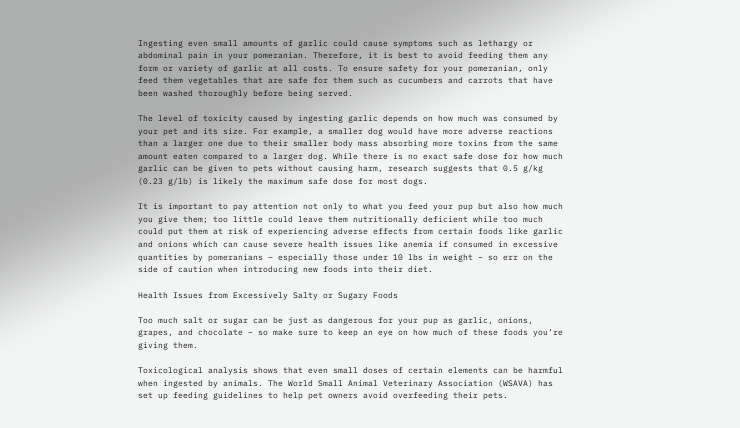Ingesting even small amounts of garlic could cause symptoms such as lethargy or abdominal pain in your pomeranian. Therefore, it is best to avoid feeding them any form or variety of garlic at all costs. To ensure safety for your pomeranian, only feed them vegetables that are safe for them such as cucumbers and carrots that have been washed thoroughly before being served.

The level of toxicity caused by ingesting garlic depends on how much was consumed by your pet and its size. For example, a smaller dog would have more adverse reactions than a larger one due to their smaller body mass absorbing more toxins from the same amount eaten compared to a larger dog. While there is no exact safe dose for how much garlic can be given to pets without causing harm, research suggests that 0.5 g/kg (0.23 g/lb) is likely the maximum safe dose for most dogs.

It is important to pay attention not only to what you feed your pup but also how much you give them; too little could leave them nutritionally deficient while too much could put them at risk of experiencing adverse effects from certain foods like garlic and onions which can cause severe health issues like anemia if consumed in excessive quantities by pomeranians – especially those under 10 lbs in weight – so err on the side of caution when introducing new foods into their diet.

Health Issues from Excessively Salty or Sugary Foods

Too much salt or sugar can be just as dangerous for your pup as garlic, onions, grapes, and chocolate – so make sure to keep an eye on how much of these foods you’re giving them.

Toxicological analysis shows that even small doses of certain elements can be harmful when ingested by animals. The World Small Animal Veterinary Association (WSAVA) has set up feeding guidelines to help pet owners avoid overfeeding their pets.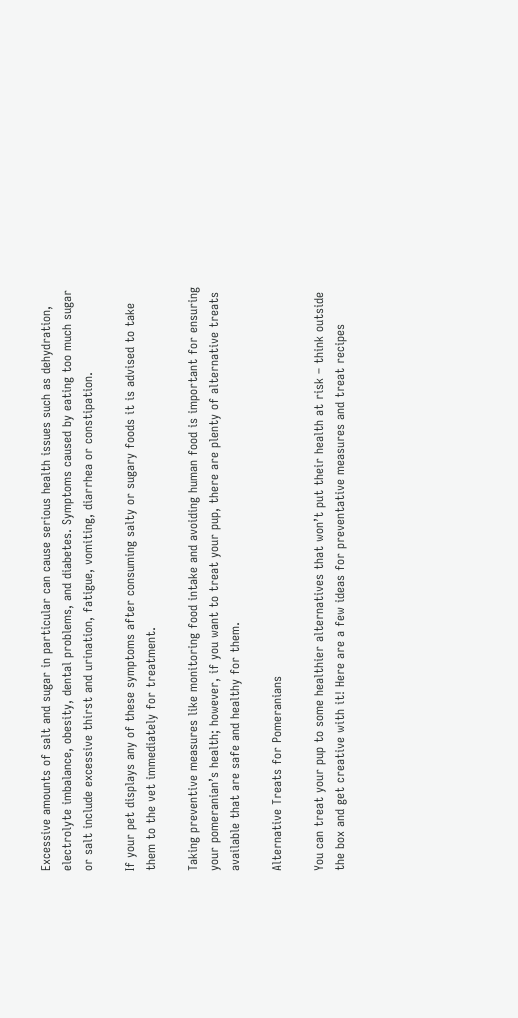Excessive amounts of salt and sugar in particular can cause serious health issues such as dehydration, electrolyte imbalance, obesity, dental problems, and diabetes. Symptoms caused by eating too much sugar or salt include excessive thirst and urination, fatigue, vomiting, diarrhea or constipation.

If your pet displays any of these symptoms after consuming salty or sugary foods it is advised to take them to the vet immediately for treatment.

Taking preventive measures like monitoring food intake and avoiding human food is important for ensuring your pomeranian’s health; however, if you want to treat your pup, there are plenty of alternative treats available that are safe and healthy for them.

Alternative Treats for Pomeranians

You can treat your pup to some healthier alternatives that won’t put their health at risk – think outside the box and get creative with it! Here are a few ideas for preventative measures and treat recipes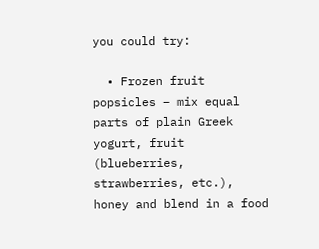you could try:

  • Frozen fruit popsicles – mix equal parts of plain Greek yogurt, fruit (blueberries, strawberries, etc.), honey and blend in a food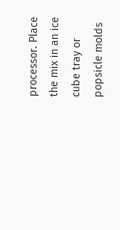processor. Place the mix in an ice cube tray or popsicle molds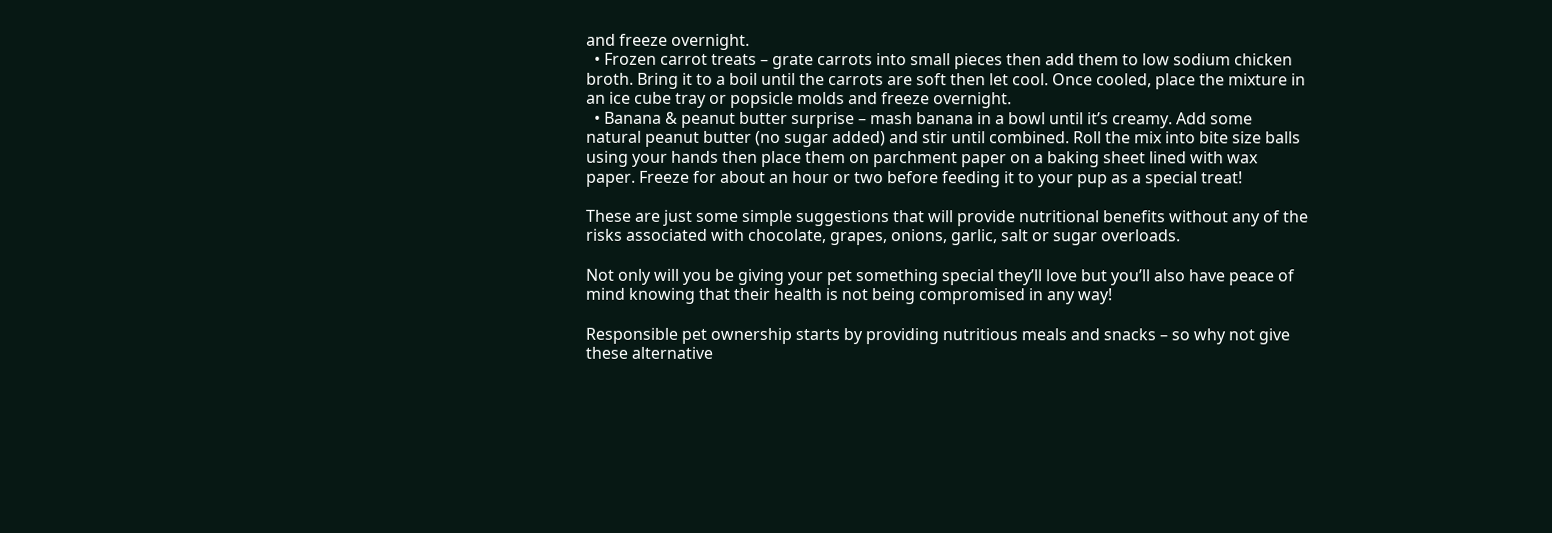and freeze overnight.
  • Frozen carrot treats – grate carrots into small pieces then add them to low sodium chicken broth. Bring it to a boil until the carrots are soft then let cool. Once cooled, place the mixture in an ice cube tray or popsicle molds and freeze overnight.
  • Banana & peanut butter surprise – mash banana in a bowl until it’s creamy. Add some natural peanut butter (no sugar added) and stir until combined. Roll the mix into bite size balls using your hands then place them on parchment paper on a baking sheet lined with wax paper. Freeze for about an hour or two before feeding it to your pup as a special treat!

These are just some simple suggestions that will provide nutritional benefits without any of the risks associated with chocolate, grapes, onions, garlic, salt or sugar overloads.

Not only will you be giving your pet something special they’ll love but you’ll also have peace of mind knowing that their health is not being compromised in any way!

Responsible pet ownership starts by providing nutritious meals and snacks – so why not give these alternative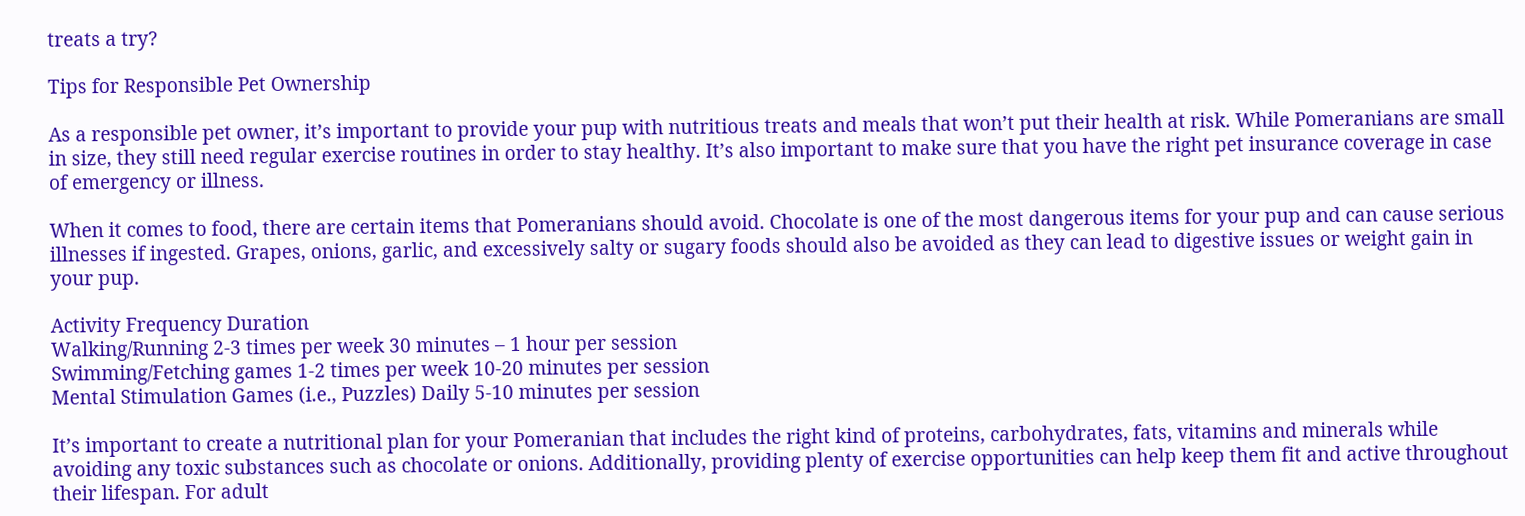treats a try?

Tips for Responsible Pet Ownership

As a responsible pet owner, it’s important to provide your pup with nutritious treats and meals that won’t put their health at risk. While Pomeranians are small in size, they still need regular exercise routines in order to stay healthy. It’s also important to make sure that you have the right pet insurance coverage in case of emergency or illness.

When it comes to food, there are certain items that Pomeranians should avoid. Chocolate is one of the most dangerous items for your pup and can cause serious illnesses if ingested. Grapes, onions, garlic, and excessively salty or sugary foods should also be avoided as they can lead to digestive issues or weight gain in your pup.

Activity Frequency Duration
Walking/Running 2-3 times per week 30 minutes – 1 hour per session
Swimming/Fetching games 1-2 times per week 10-20 minutes per session
Mental Stimulation Games (i.e., Puzzles) Daily 5-10 minutes per session

It’s important to create a nutritional plan for your Pomeranian that includes the right kind of proteins, carbohydrates, fats, vitamins and minerals while avoiding any toxic substances such as chocolate or onions. Additionally, providing plenty of exercise opportunities can help keep them fit and active throughout their lifespan. For adult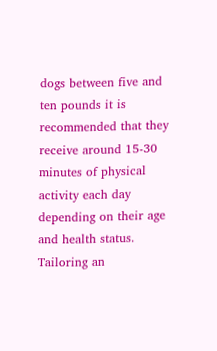dogs between five and ten pounds it is recommended that they receive around 15-30 minutes of physical activity each day depending on their age and health status. Tailoring an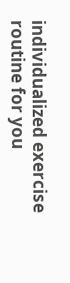individualized exercise routine for you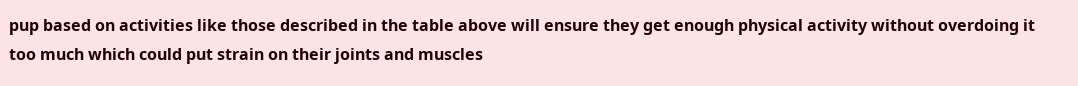pup based on activities like those described in the table above will ensure they get enough physical activity without overdoing it too much which could put strain on their joints and muscles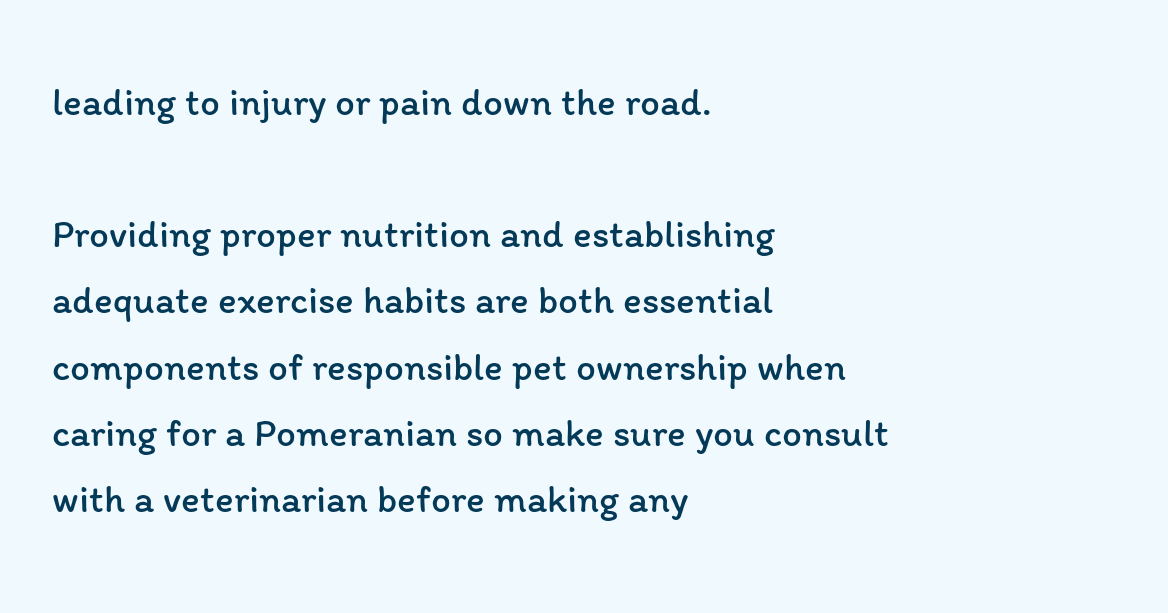leading to injury or pain down the road.

Providing proper nutrition and establishing adequate exercise habits are both essential components of responsible pet ownership when caring for a Pomeranian so make sure you consult with a veterinarian before making any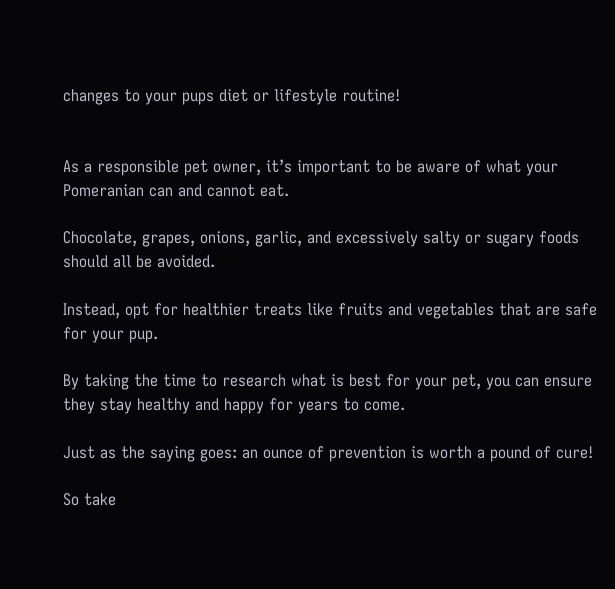changes to your pups diet or lifestyle routine!


As a responsible pet owner, it’s important to be aware of what your Pomeranian can and cannot eat.

Chocolate, grapes, onions, garlic, and excessively salty or sugary foods should all be avoided.

Instead, opt for healthier treats like fruits and vegetables that are safe for your pup.

By taking the time to research what is best for your pet, you can ensure they stay healthy and happy for years to come.

Just as the saying goes: an ounce of prevention is worth a pound of cure!

So take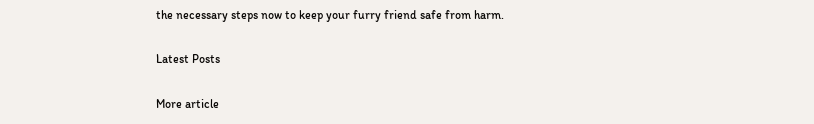the necessary steps now to keep your furry friend safe from harm.

Latest Posts

More article